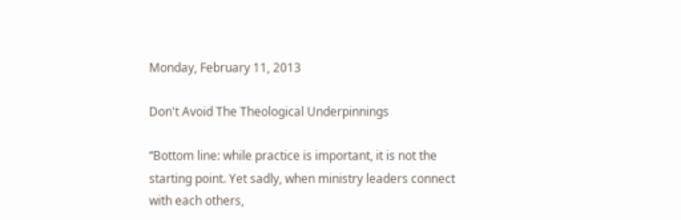Monday, February 11, 2013

Don't Avoid The Theological Underpinnings

“Bottom line: while practice is important, it is not the starting point. Yet sadly, when ministry leaders connect with each others,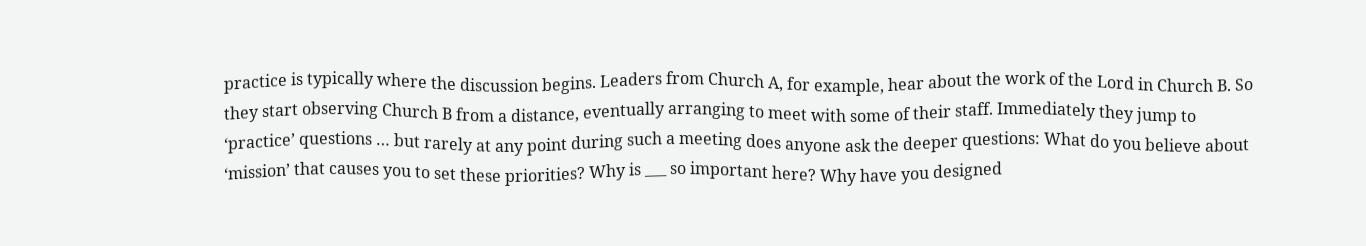practice is typically where the discussion begins. Leaders from Church A, for example, hear about the work of the Lord in Church B. So they start observing Church B from a distance, eventually arranging to meet with some of their staff. Immediately they jump to ‘practice’ questions … but rarely at any point during such a meeting does anyone ask the deeper questions: What do you believe about ‘mission’ that causes you to set these priorities? Why is ___ so important here? Why have you designed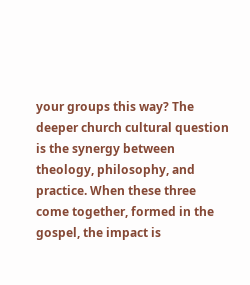your groups this way? The deeper church cultural question is the synergy between theology, philosophy, and practice. When these three come together, formed in the gospel, the impact is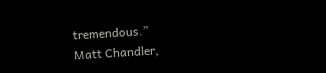tremendous.”
Matt Chandler,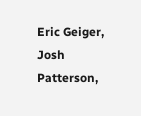Eric Geiger, Josh Patterson,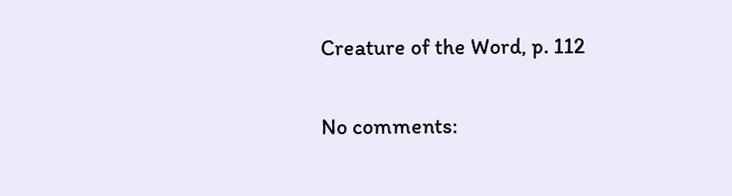Creature of the Word, p. 112

No comments: